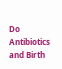Do Antibiotics and Birth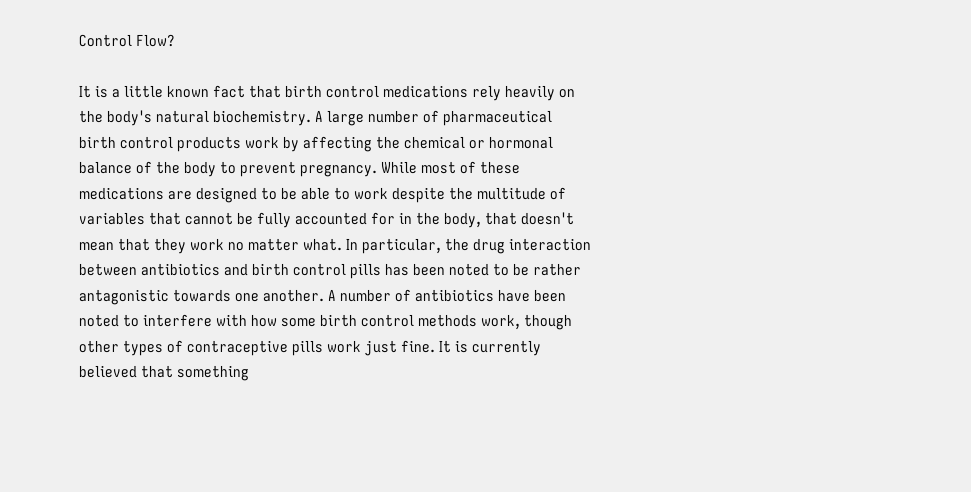Control Flow?

It is a little known fact that birth control medications rely heavily on the body's natural biochemistry. A large number of pharmaceutical birth control products work by affecting the chemical or hormonal balance of the body to prevent pregnancy. While most of these medications are designed to be able to work despite the multitude of variables that cannot be fully accounted for in the body, that doesn't mean that they work no matter what. In particular, the drug interaction between antibiotics and birth control pills has been noted to be rather antagonistic towards one another. A number of antibiotics have been noted to interfere with how some birth control methods work, though other types of contraceptive pills work just fine. It is currently believed that something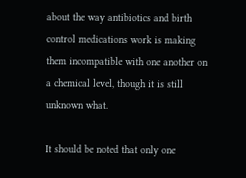about the way antibiotics and birth control medications work is making them incompatible with one another on a chemical level, though it is still unknown what.

It should be noted that only one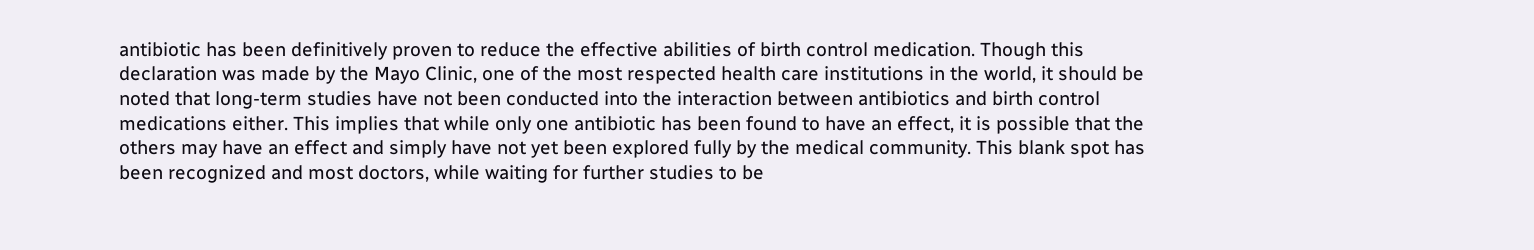antibiotic has been definitively proven to reduce the effective abilities of birth control medication. Though this declaration was made by the Mayo Clinic, one of the most respected health care institutions in the world, it should be noted that long-term studies have not been conducted into the interaction between antibiotics and birth control medications either. This implies that while only one antibiotic has been found to have an effect, it is possible that the others may have an effect and simply have not yet been explored fully by the medical community. This blank spot has been recognized and most doctors, while waiting for further studies to be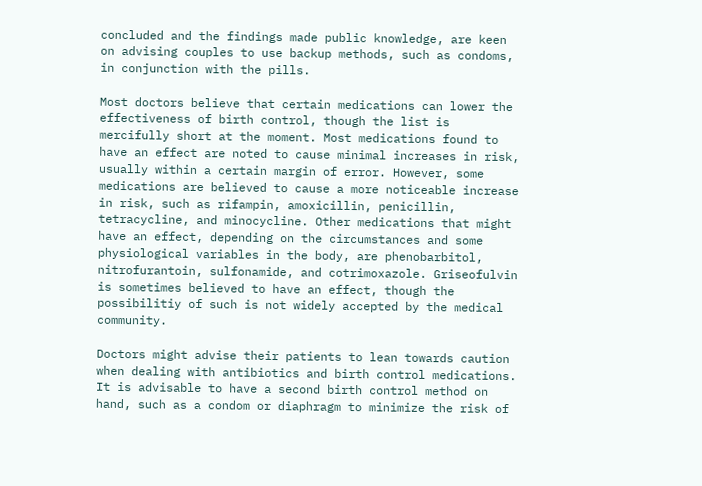concluded and the findings made public knowledge, are keen on advising couples to use backup methods, such as condoms, in conjunction with the pills.

Most doctors believe that certain medications can lower the effectiveness of birth control, though the list is mercifully short at the moment. Most medications found to have an effect are noted to cause minimal increases in risk, usually within a certain margin of error. However, some medications are believed to cause a more noticeable increase in risk, such as rifampin, amoxicillin, penicillin, tetracycline, and minocycline. Other medications that might have an effect, depending on the circumstances and some physiological variables in the body, are phenobarbitol, nitrofurantoin, sulfonamide, and cotrimoxazole. Griseofulvin is sometimes believed to have an effect, though the possibilitiy of such is not widely accepted by the medical community.

Doctors might advise their patients to lean towards caution when dealing with antibiotics and birth control medications. It is advisable to have a second birth control method on hand, such as a condom or diaphragm to minimize the risk of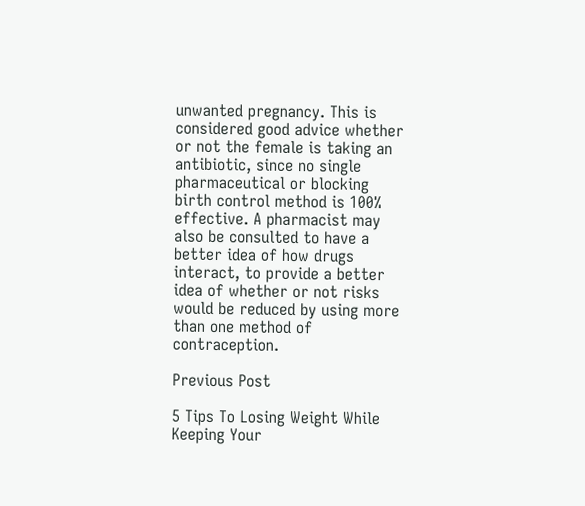unwanted pregnancy. This is considered good advice whether or not the female is taking an antibiotic, since no single pharmaceutical or blocking birth control method is 100% effective. A pharmacist may also be consulted to have a better idea of how drugs interact, to provide a better idea of whether or not risks would be reduced by using more than one method of contraception.

Previous Post

5 Tips To Losing Weight While Keeping Your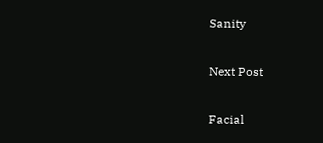Sanity

Next Post

Facial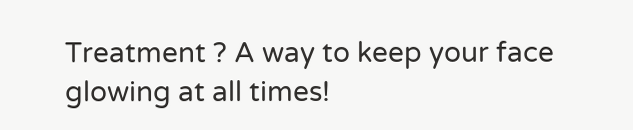Treatment ? A way to keep your face glowing at all times!